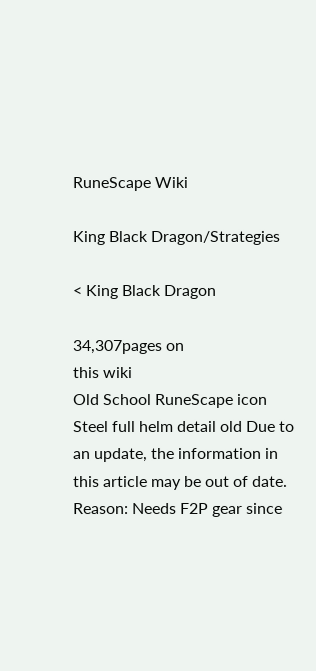RuneScape Wiki

King Black Dragon/Strategies

< King Black Dragon

34,307pages on
this wiki
Old School RuneScape icon
Steel full helm detail old Due to an update, the information in this article may be out of date.
Reason: Needs F2P gear since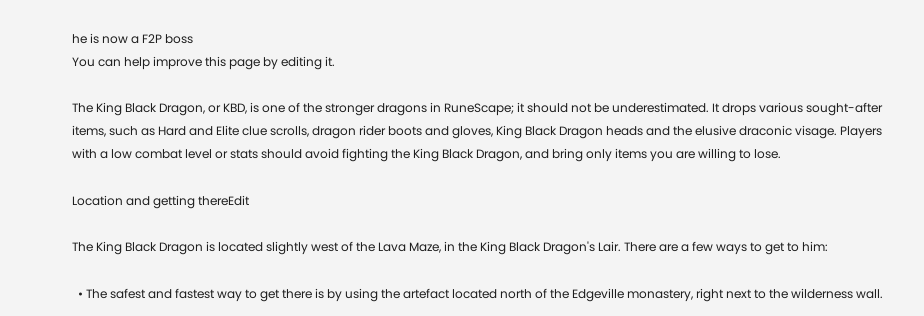he is now a F2P boss
You can help improve this page by editing it.

The King Black Dragon, or KBD, is one of the stronger dragons in RuneScape; it should not be underestimated. It drops various sought-after items, such as Hard and Elite clue scrolls, dragon rider boots and gloves, King Black Dragon heads and the elusive draconic visage. Players with a low combat level or stats should avoid fighting the King Black Dragon, and bring only items you are willing to lose.

Location and getting thereEdit

The King Black Dragon is located slightly west of the Lava Maze, in the King Black Dragon's Lair. There are a few ways to get to him:

  • The safest and fastest way to get there is by using the artefact located north of the Edgeville monastery, right next to the wilderness wall.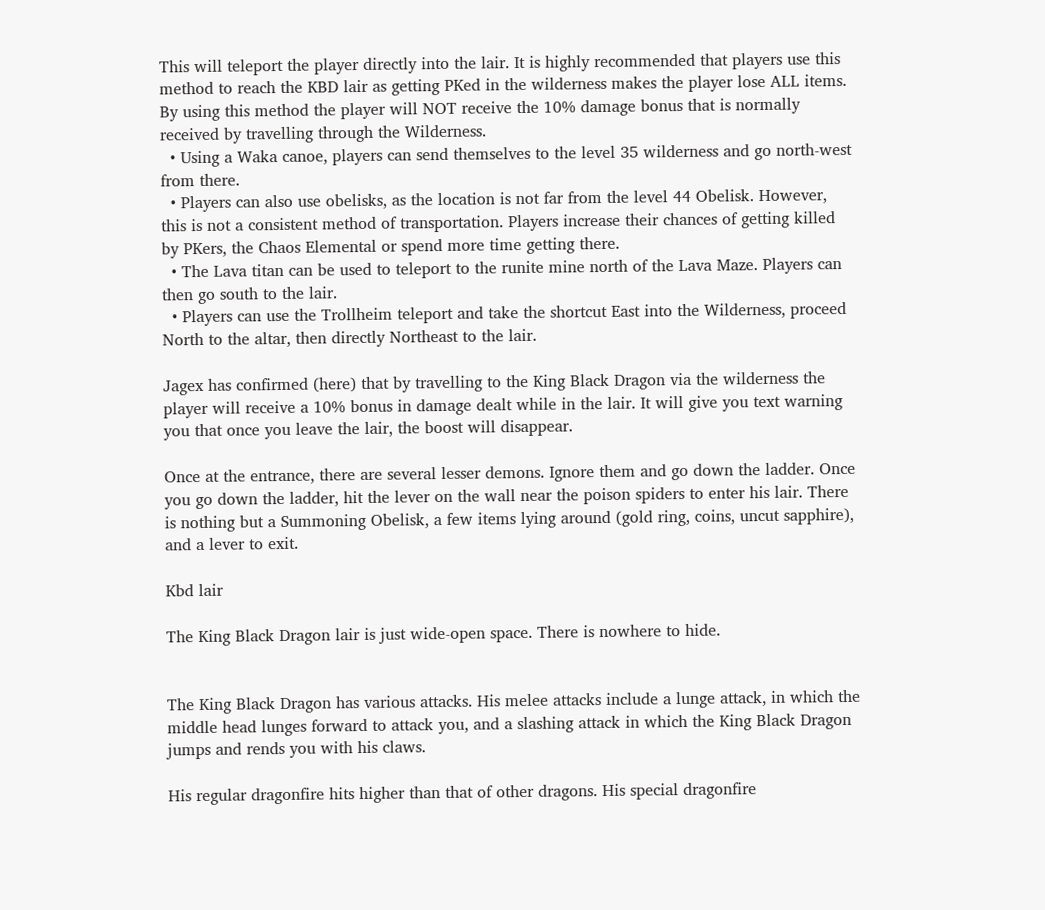This will teleport the player directly into the lair. It is highly recommended that players use this method to reach the KBD lair as getting PKed in the wilderness makes the player lose ALL items. By using this method the player will NOT receive the 10% damage bonus that is normally received by travelling through the Wilderness.
  • Using a Waka canoe, players can send themselves to the level 35 wilderness and go north-west from there.
  • Players can also use obelisks, as the location is not far from the level 44 Obelisk. However, this is not a consistent method of transportation. Players increase their chances of getting killed by PKers, the Chaos Elemental or spend more time getting there.
  • The Lava titan can be used to teleport to the runite mine north of the Lava Maze. Players can then go south to the lair.
  • Players can use the Trollheim teleport and take the shortcut East into the Wilderness, proceed North to the altar, then directly Northeast to the lair.

Jagex has confirmed (here) that by travelling to the King Black Dragon via the wilderness the player will receive a 10% bonus in damage dealt while in the lair. It will give you text warning you that once you leave the lair, the boost will disappear.

Once at the entrance, there are several lesser demons. Ignore them and go down the ladder. Once you go down the ladder, hit the lever on the wall near the poison spiders to enter his lair. There is nothing but a Summoning Obelisk, a few items lying around (gold ring, coins, uncut sapphire), and a lever to exit.

Kbd lair

The King Black Dragon lair is just wide-open space. There is nowhere to hide.


The King Black Dragon has various attacks. His melee attacks include a lunge attack, in which the middle head lunges forward to attack you, and a slashing attack in which the King Black Dragon jumps and rends you with his claws.

His regular dragonfire hits higher than that of other dragons. His special dragonfire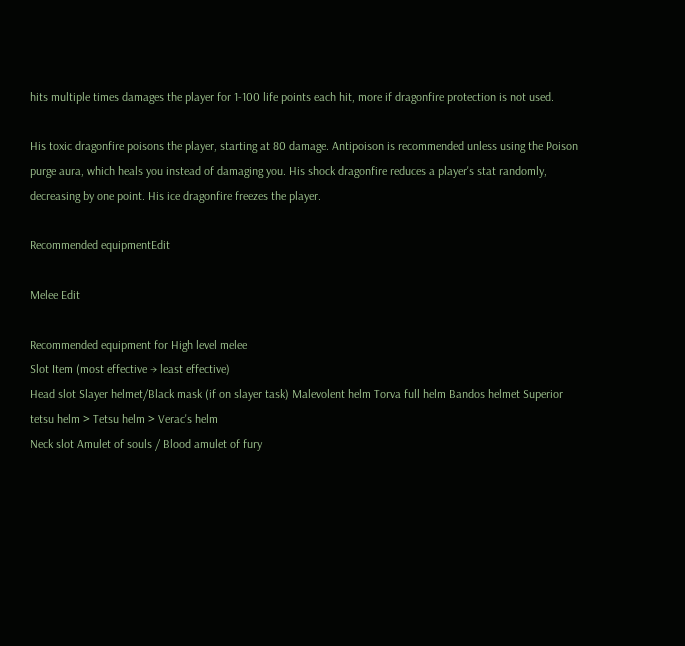hits multiple times damages the player for 1-100 life points each hit, more if dragonfire protection is not used.

His toxic dragonfire poisons the player, starting at 80 damage. Antipoison is recommended unless using the Poison purge aura, which heals you instead of damaging you. His shock dragonfire reduces a player's stat randomly, decreasing by one point. His ice dragonfire freezes the player.

Recommended equipmentEdit

Melee Edit

Recommended equipment for High level melee
Slot Item (most effective → least effective)
Head slot Slayer helmet/Black mask (if on slayer task) Malevolent helm Torva full helm Bandos helmet Superior tetsu helm > Tetsu helm > Verac's helm
Neck slot Amulet of souls / Blood amulet of fury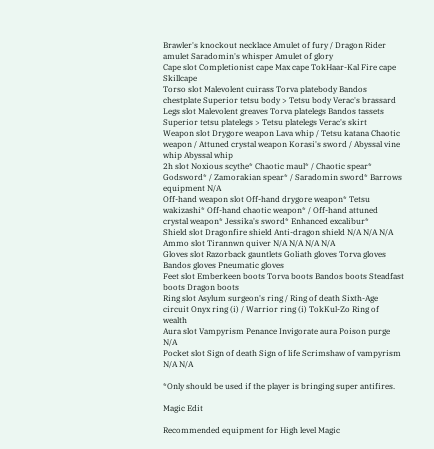Brawler's knockout necklace Amulet of fury / Dragon Rider amulet Saradomin's whisper Amulet of glory
Cape slot Completionist cape Max cape TokHaar-Kal Fire cape Skillcape
Torso slot Malevolent cuirass Torva platebody Bandos chestplate Superior tetsu body > Tetsu body Verac's brassard
Legs slot Malevolent greaves Torva platelegs Bandos tassets Superior tetsu platelegs > Tetsu platelegs Verac's skirt
Weapon slot Drygore weapon Lava whip / Tetsu katana Chaotic weapon / Attuned crystal weapon Korasi's sword / Abyssal vine whip Abyssal whip
2h slot Noxious scythe* Chaotic maul* / Chaotic spear* Godsword* / Zamorakian spear* / Saradomin sword* Barrows equipment N/A
Off-hand weapon slot Off-hand drygore weapon* Tetsu wakizashi* Off-hand chaotic weapon* / Off-hand attuned crystal weapon* Jessika's sword* Enhanced excalibur*
Shield slot Dragonfire shield Anti-dragon shield N/A N/A N/A
Ammo slot Tirannwn quiver N/A N/A N/A N/A
Gloves slot Razorback gauntlets Goliath gloves Torva gloves Bandos gloves Pneumatic gloves
Feet slot Emberkeen boots Torva boots Bandos boots Steadfast boots Dragon boots
Ring slot Asylum surgeon's ring / Ring of death Sixth-Age circuit Onyx ring (i) / Warrior ring (i) TokKul-Zo Ring of wealth
Aura slot Vampyrism Penance Invigorate aura Poison purge N/A
Pocket slot Sign of death Sign of life Scrimshaw of vampyrism N/A N/A

*Only should be used if the player is bringing super antifires.

Magic Edit

Recommended equipment for High level Magic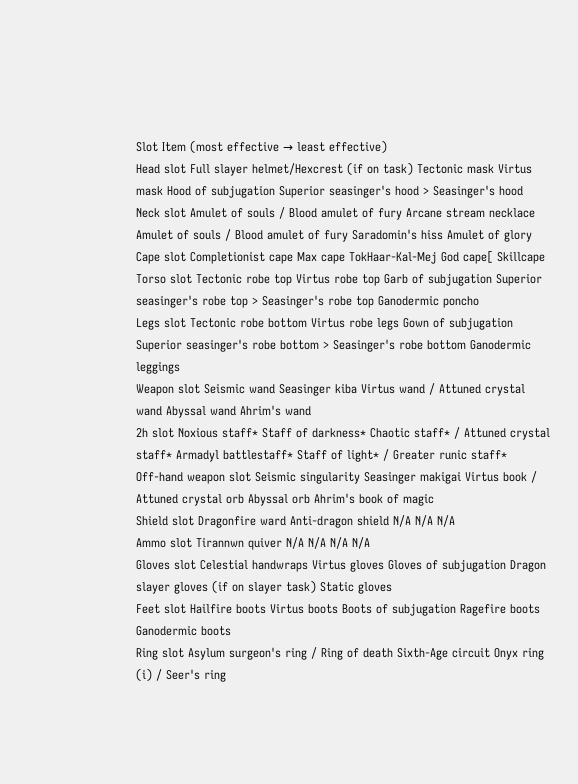Slot Item (most effective → least effective)
Head slot Full slayer helmet/Hexcrest (if on task) Tectonic mask Virtus mask Hood of subjugation Superior seasinger's hood > Seasinger's hood
Neck slot Amulet of souls / Blood amulet of fury Arcane stream necklace Amulet of souls / Blood amulet of fury Saradomin's hiss Amulet of glory
Cape slot Completionist cape Max cape TokHaar-Kal-Mej God cape[ Skillcape
Torso slot Tectonic robe top Virtus robe top Garb of subjugation Superior seasinger's robe top > Seasinger's robe top Ganodermic poncho
Legs slot Tectonic robe bottom Virtus robe legs Gown of subjugation Superior seasinger's robe bottom > Seasinger's robe bottom Ganodermic leggings
Weapon slot Seismic wand Seasinger kiba Virtus wand / Attuned crystal wand Abyssal wand Ahrim's wand
2h slot Noxious staff* Staff of darkness* Chaotic staff* / Attuned crystal staff* Armadyl battlestaff* Staff of light* / Greater runic staff*
Off-hand weapon slot Seismic singularity Seasinger makigai Virtus book / Attuned crystal orb Abyssal orb Ahrim's book of magic
Shield slot Dragonfire ward Anti-dragon shield N/A N/A N/A
Ammo slot Tirannwn quiver N/A N/A N/A N/A
Gloves slot Celestial handwraps Virtus gloves Gloves of subjugation Dragon slayer gloves (if on slayer task) Static gloves
Feet slot Hailfire boots Virtus boots Boots of subjugation Ragefire boots Ganodermic boots
Ring slot Asylum surgeon's ring / Ring of death Sixth-Age circuit Onyx ring (i) / Seer's ring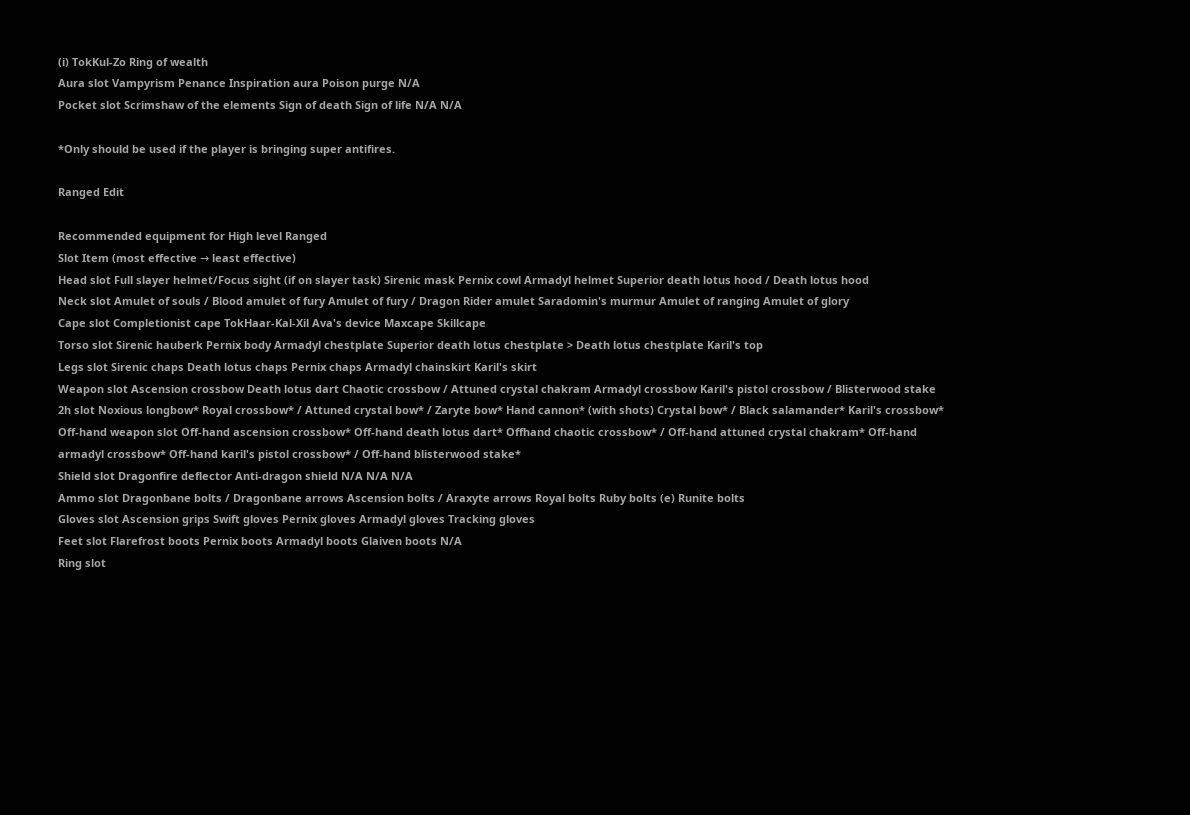(i) TokKul-Zo Ring of wealth
Aura slot Vampyrism Penance Inspiration aura Poison purge N/A
Pocket slot Scrimshaw of the elements Sign of death Sign of life N/A N/A

*Only should be used if the player is bringing super antifires.

Ranged Edit

Recommended equipment for High level Ranged
Slot Item (most effective → least effective)
Head slot Full slayer helmet/Focus sight (if on slayer task) Sirenic mask Pernix cowl Armadyl helmet Superior death lotus hood / Death lotus hood
Neck slot Amulet of souls / Blood amulet of fury Amulet of fury / Dragon Rider amulet Saradomin's murmur Amulet of ranging Amulet of glory
Cape slot Completionist cape TokHaar-Kal-Xil Ava's device Maxcape Skillcape
Torso slot Sirenic hauberk Pernix body Armadyl chestplate Superior death lotus chestplate > Death lotus chestplate Karil's top
Legs slot Sirenic chaps Death lotus chaps Pernix chaps Armadyl chainskirt Karil's skirt
Weapon slot Ascension crossbow Death lotus dart Chaotic crossbow / Attuned crystal chakram Armadyl crossbow Karil's pistol crossbow / Blisterwood stake
2h slot Noxious longbow* Royal crossbow* / Attuned crystal bow* / Zaryte bow* Hand cannon* (with shots) Crystal bow* / Black salamander* Karil's crossbow*
Off-hand weapon slot Off-hand ascension crossbow* Off-hand death lotus dart* Offhand chaotic crossbow* / Off-hand attuned crystal chakram* Off-hand armadyl crossbow* Off-hand karil's pistol crossbow* / Off-hand blisterwood stake*
Shield slot Dragonfire deflector Anti-dragon shield N/A N/A N/A
Ammo slot Dragonbane bolts / Dragonbane arrows Ascension bolts / Araxyte arrows Royal bolts Ruby bolts (e) Runite bolts
Gloves slot Ascension grips Swift gloves Pernix gloves Armadyl gloves Tracking gloves
Feet slot Flarefrost boots Pernix boots Armadyl boots Glaiven boots N/A
Ring slot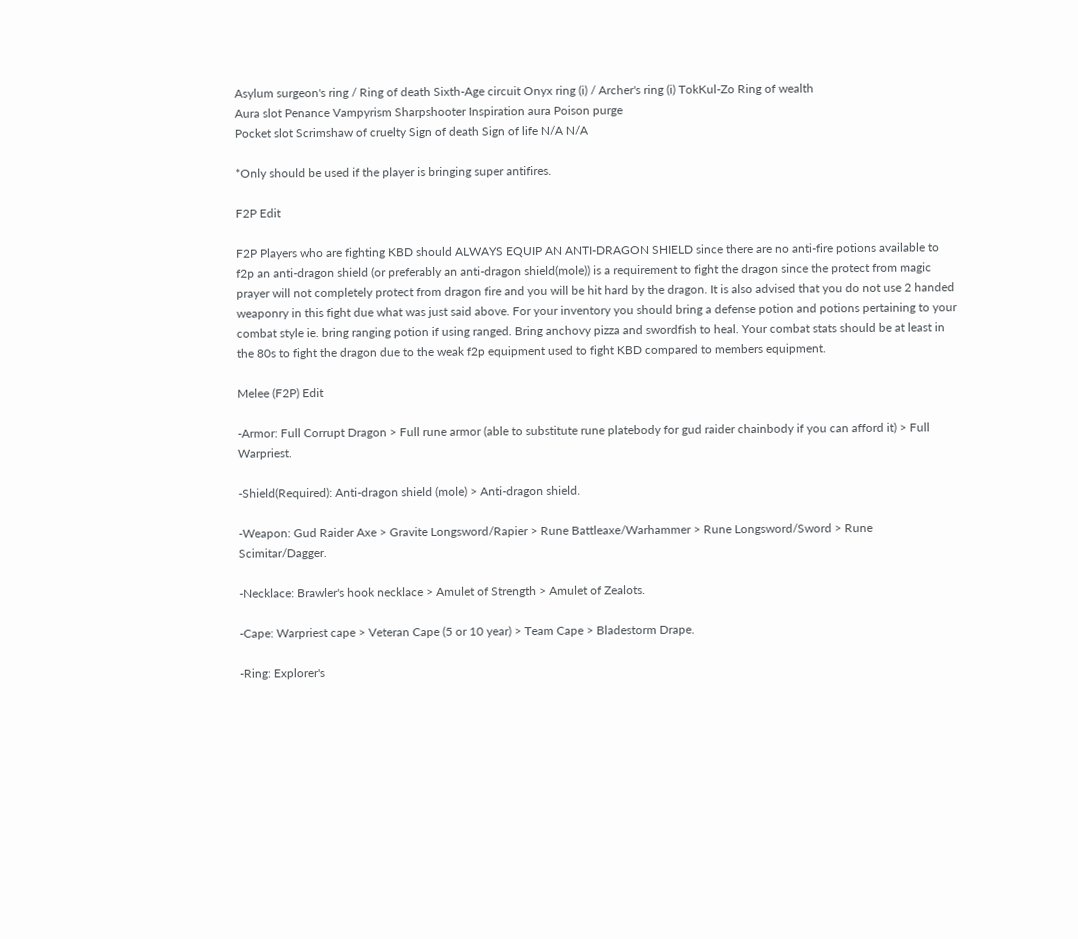Asylum surgeon's ring / Ring of death Sixth-Age circuit Onyx ring (i) / Archer's ring (i) TokKul-Zo Ring of wealth
Aura slot Penance Vampyrism Sharpshooter Inspiration aura Poison purge
Pocket slot Scrimshaw of cruelty Sign of death Sign of life N/A N/A

*Only should be used if the player is bringing super antifires.

F2P Edit

F2P Players who are fighting KBD should ALWAYS EQUIP AN ANTI-DRAGON SHIELD since there are no anti-fire potions available to f2p an anti-dragon shield (or preferably an anti-dragon shield(mole)) is a requirement to fight the dragon since the protect from magic prayer will not completely protect from dragon fire and you will be hit hard by the dragon. It is also advised that you do not use 2 handed weaponry in this fight due what was just said above. For your inventory you should bring a defense potion and potions pertaining to your combat style ie. bring ranging potion if using ranged. Bring anchovy pizza and swordfish to heal. Your combat stats should be at least in the 80s to fight the dragon due to the weak f2p equipment used to fight KBD compared to members equipment.

Melee (F2P) Edit

-Armor: Full Corrupt Dragon > Full rune armor (able to substitute rune platebody for gud raider chainbody if you can afford it) > Full Warpriest.

-Shield(Required): Anti-dragon shield (mole) > Anti-dragon shield.

-Weapon: Gud Raider Axe > Gravite Longsword/Rapier > Rune Battleaxe/Warhammer > Rune Longsword/Sword > Rune Scimitar/Dagger.

-Necklace: Brawler's hook necklace > Amulet of Strength > Amulet of Zealots.

-Cape: Warpriest cape > Veteran Cape (5 or 10 year) > Team Cape > Bladestorm Drape.

-Ring: Explorer's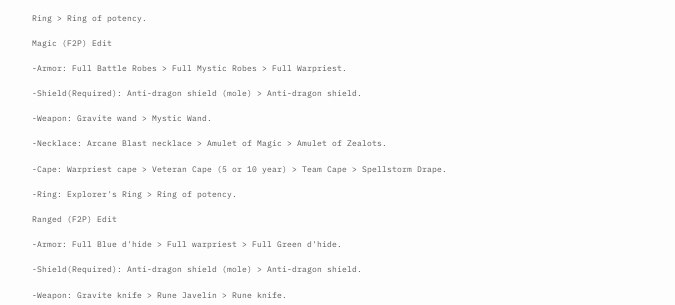Ring > Ring of potency.

Magic (F2P) Edit

-Armor: Full Battle Robes > Full Mystic Robes > Full Warpriest.

-Shield(Required): Anti-dragon shield (mole) > Anti-dragon shield.

-Weapon: Gravite wand > Mystic Wand.

-Necklace: Arcane Blast necklace > Amulet of Magic > Amulet of Zealots.

-Cape: Warpriest cape > Veteran Cape (5 or 10 year) > Team Cape > Spellstorm Drape.

-Ring: Explorer's Ring > Ring of potency.

Ranged (F2P) Edit

-Armor: Full Blue d'hide > Full warpriest > Full Green d'hide.

-Shield(Required): Anti-dragon shield (mole) > Anti-dragon shield.

-Weapon: Gravite knife > Rune Javelin > Rune knife.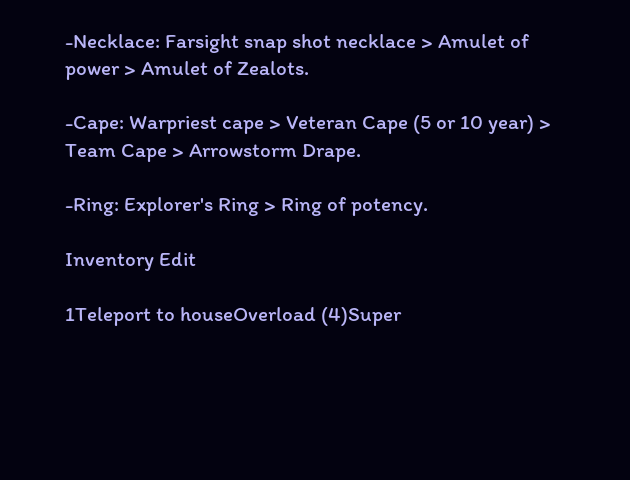-Necklace: Farsight snap shot necklace > Amulet of power > Amulet of Zealots.

-Cape: Warpriest cape > Veteran Cape (5 or 10 year) > Team Cape > Arrowstorm Drape.

-Ring: Explorer's Ring > Ring of potency.

Inventory Edit

1Teleport to houseOverload (4)Super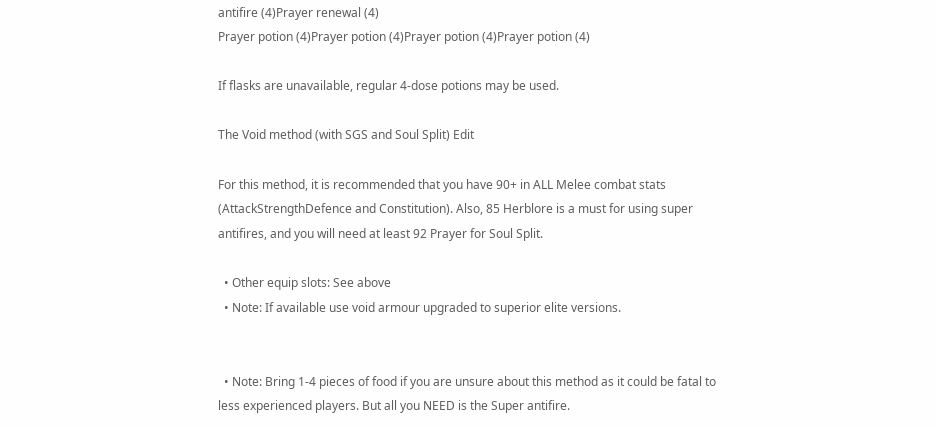antifire (4)Prayer renewal (4)
Prayer potion (4)Prayer potion (4)Prayer potion (4)Prayer potion (4)

If flasks are unavailable, regular 4-dose potions may be used.

The Void method (with SGS and Soul Split) Edit

For this method, it is recommended that you have 90+ in ALL Melee combat stats (AttackStrengthDefence and Constitution). Also, 85 Herblore is a must for using super antifires, and you will need at least 92 Prayer for Soul Split.

  • Other equip slots: See above
  • Note: If available use void armour upgraded to superior elite versions.


  • Note: Bring 1-4 pieces of food if you are unsure about this method as it could be fatal to less experienced players. But all you NEED is the Super antifire.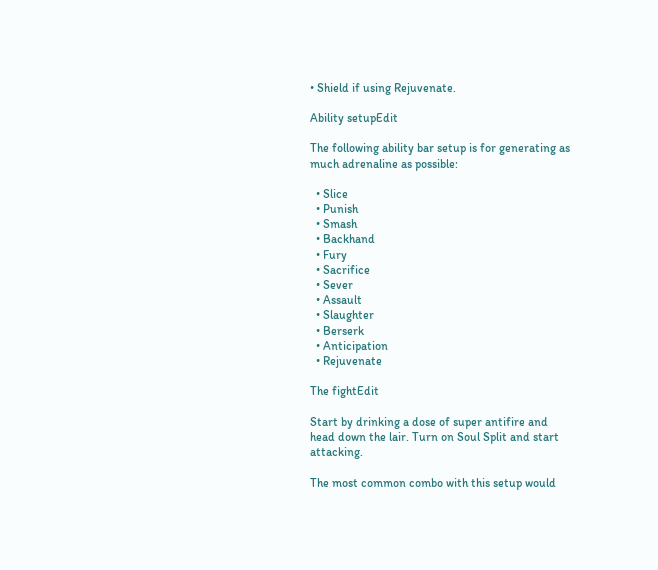• Shield if using Rejuvenate.

Ability setupEdit

The following ability bar setup is for generating as much adrenaline as possible:

  • Slice
  • Punish
  • Smash
  • Backhand
  • Fury
  • Sacrifice
  • Sever
  • Assault
  • Slaughter
  • Berserk
  • Anticipation
  • Rejuvenate

The fightEdit

Start by drinking a dose of super antifire and head down the lair. Turn on Soul Split and start attacking.

The most common combo with this setup would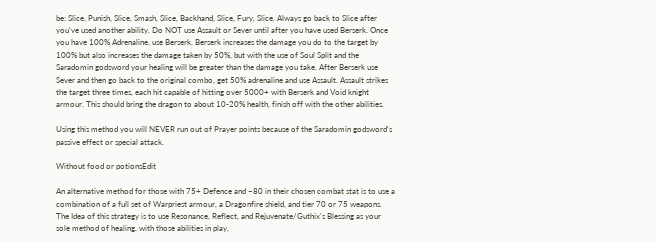be: Slice, Punish, Slice, Smash, Slice, Backhand, Slice, Fury, Slice. Always go back to Slice after you've used another ability. Do NOT use Assault or Sever until after you have used Berserk. Once you have 100% Adrenaline, use Berserk. Berserk increases the damage you do to the target by 100% but also increases the damage taken by 50%, but with the use of Soul Split and the Saradomin godsword your healing will be greater than the damage you take. After Berserk use Sever and then go back to the original combo, get 50% adrenaline and use Assault. Assault strikes the target three times, each hit capable of hitting over 5000+ with Berserk and Void knight armour. This should bring the dragon to about 10-20% health, finish off with the other abilities.

Using this method you will NEVER run out of Prayer points because of the Saradomin godsword's passive effect or special attack.

Without food or potionsEdit

An alternative method for those with 75+ Defence and ~80 in their chosen combat stat is to use a combination of a full set of Warpriest armour, a Dragonfire shield, and tier 70 or 75 weapons. The Idea of this strategy is to use Resonance, Reflect, and Rejuvenate/Guthix's Blessing as your sole method of healing. with those abilities in play,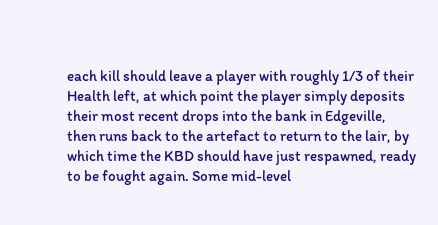each kill should leave a player with roughly 1/3 of their Health left, at which point the player simply deposits their most recent drops into the bank in Edgeville, then runs back to the artefact to return to the lair, by which time the KBD should have just respawned, ready to be fought again. Some mid-level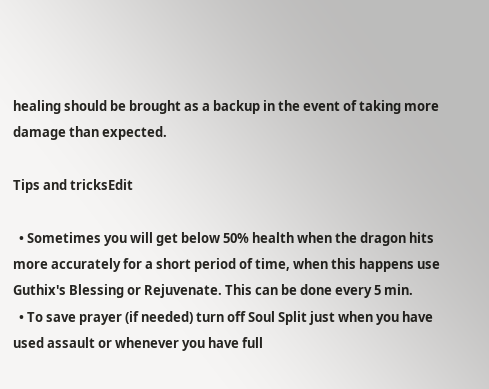healing should be brought as a backup in the event of taking more damage than expected.

Tips and tricksEdit

  • Sometimes you will get below 50% health when the dragon hits more accurately for a short period of time, when this happens use Guthix's Blessing or Rejuvenate. This can be done every 5 min.
  • To save prayer (if needed) turn off Soul Split just when you have used assault or whenever you have full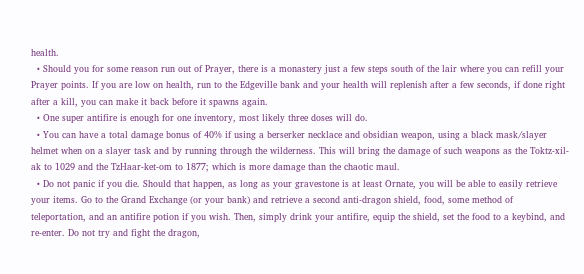health.
  • Should you for some reason run out of Prayer, there is a monastery just a few steps south of the lair where you can refill your Prayer points. If you are low on health, run to the Edgeville bank and your health will replenish after a few seconds, if done right after a kill, you can make it back before it spawns again.
  • One super antifire is enough for one inventory, most likely three doses will do.
  • You can have a total damage bonus of 40% if using a berserker necklace and obsidian weapon, using a black mask/slayer helmet when on a slayer task and by running through the wilderness. This will bring the damage of such weapons as the Toktz-xil-ak to 1029 and the TzHaar-ket-om to 1877; which is more damage than the chaotic maul.
  • Do not panic if you die. Should that happen, as long as your gravestone is at least Ornate, you will be able to easily retrieve your items. Go to the Grand Exchange (or your bank) and retrieve a second anti-dragon shield, food, some method of teleportation, and an antifire potion if you wish. Then, simply drink your antifire, equip the shield, set the food to a keybind, and re-enter. Do not try and fight the dragon,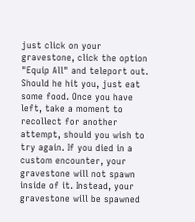just click on your gravestone, click the option "Equip All" and teleport out. Should he hit you, just eat some food. Once you have left, take a moment to recollect for another attempt, should you wish to try again. If you died in a custom encounter, your gravestone will not spawn inside of it. Instead, your gravestone will be spawned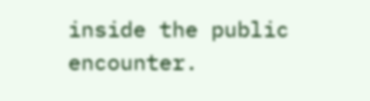inside the public encounter.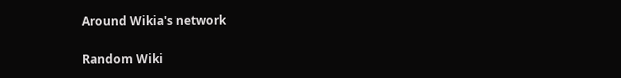Around Wikia's network

Random Wiki